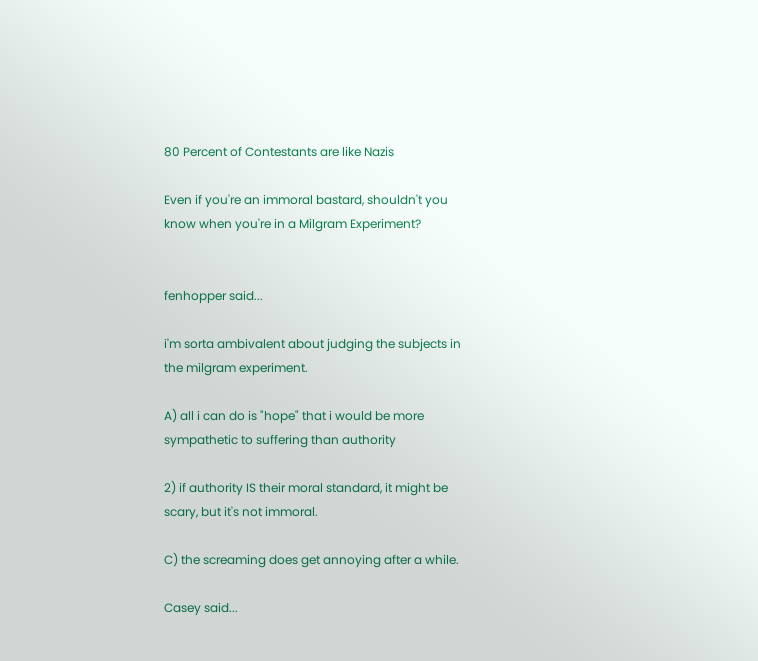80 Percent of Contestants are like Nazis

Even if you're an immoral bastard, shouldn't you know when you're in a Milgram Experiment?


fenhopper said...

i'm sorta ambivalent about judging the subjects in the milgram experiment.

A) all i can do is "hope" that i would be more sympathetic to suffering than authority

2) if authority IS their moral standard, it might be scary, but it's not immoral.

C) the screaming does get annoying after a while.

Casey said...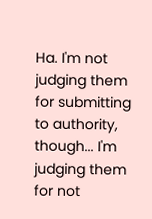Ha. I'm not judging them for submitting to authority, though... I'm judging them for not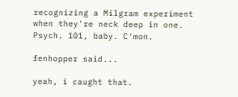recognizing a Milgram experiment when they're neck deep in one. Psych. 101, baby. C'mon.

fenhopper said...

yeah, i caught that.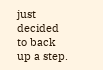just decided to back up a step.